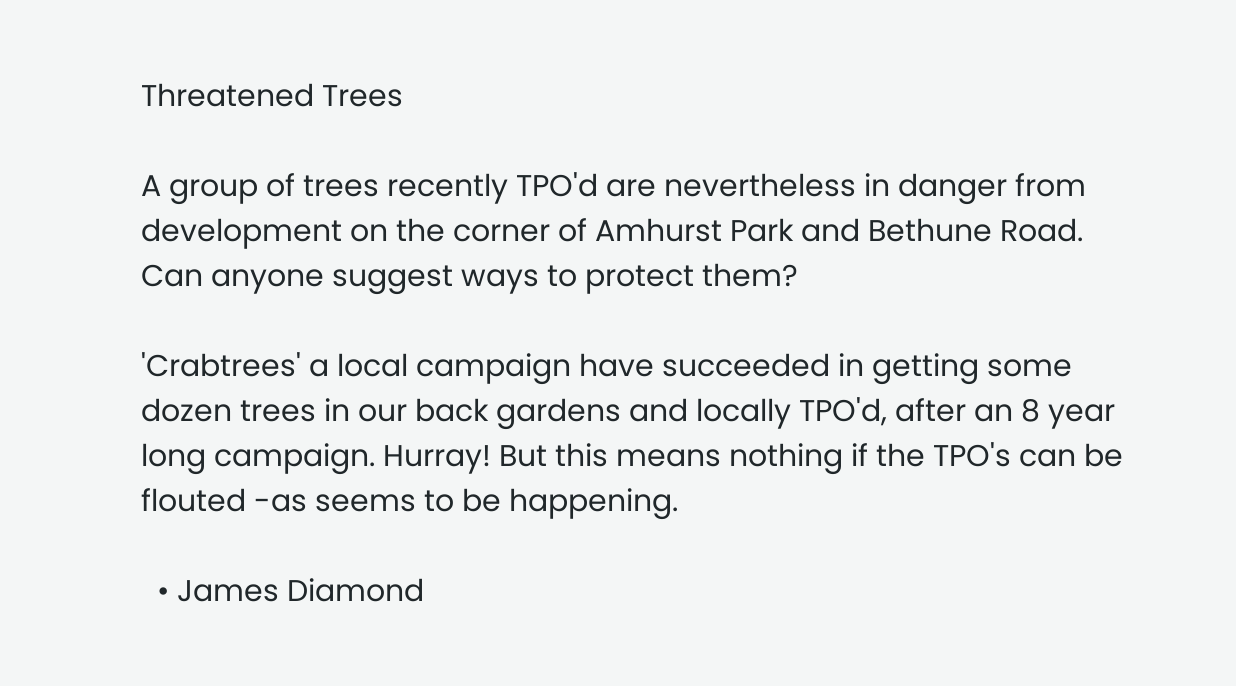Threatened Trees

A group of trees recently TPO'd are nevertheless in danger from development on the corner of Amhurst Park and Bethune Road. Can anyone suggest ways to protect them?

'Crabtrees' a local campaign have succeeded in getting some dozen trees in our back gardens and locally TPO'd, after an 8 year long campaign. Hurray! But this means nothing if the TPO's can be flouted -as seems to be happening.

  • James Diamond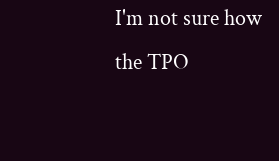I'm not sure how the TPO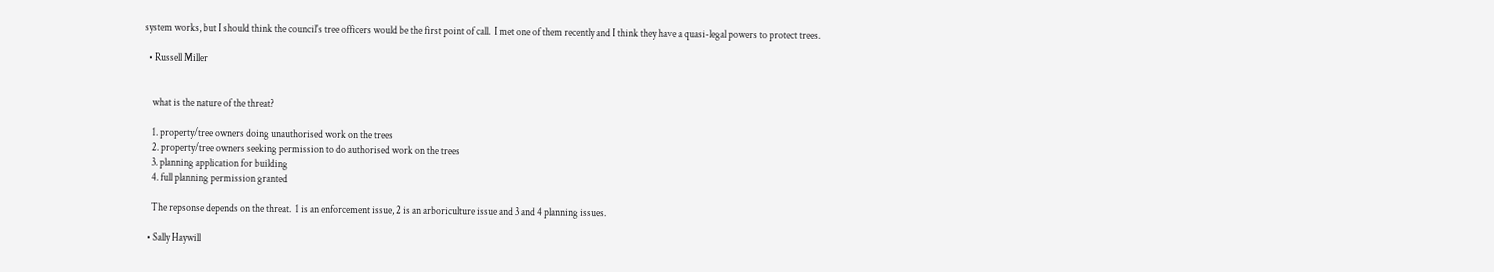system works, but I should think the council's tree officers would be the first point of call.  I met one of them recently and I think they have a quasi-legal powers to protect trees.

  • Russell Miller


    what is the nature of the threat?

    1. property/tree owners doing unauthorised work on the trees
    2. property/tree owners seeking permission to do authorised work on the trees
    3. planning application for building
    4. full planning permission granted

    The repsonse depends on the threat.  1 is an enforcement issue, 2 is an arboriculture issue and 3 and 4 planning issues.

  • Sally Haywill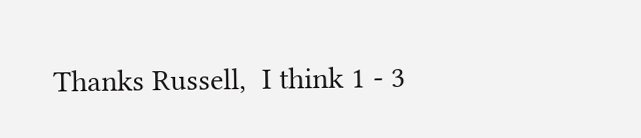Thanks Russell,  I think 1 - 3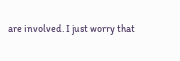are involved. I just worry that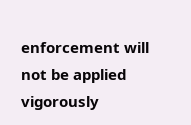enforcement will not be applied vigorously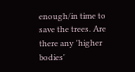enough/in time to save the trees. Are there any 'higher bodies'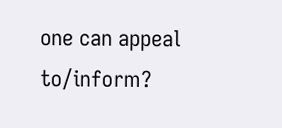one can appeal to/inform?